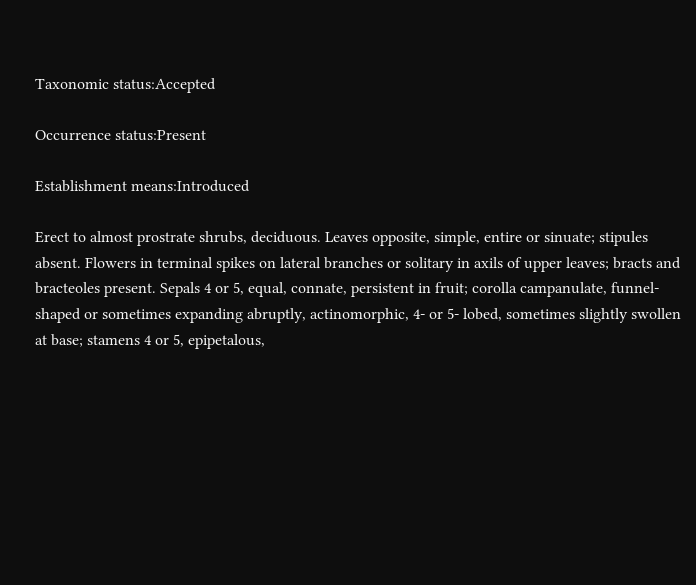Taxonomic status:Accepted

Occurrence status:Present

Establishment means:Introduced

Erect to almost prostrate shrubs, deciduous. Leaves opposite, simple, entire or sinuate; stipules absent. Flowers in terminal spikes on lateral branches or solitary in axils of upper leaves; bracts and bracteoles present. Sepals 4 or 5, equal, connate, persistent in fruit; corolla campanulate, funnel-shaped or sometimes expanding abruptly, actinomorphic, 4- or 5- lobed, sometimes slightly swollen at base; stamens 4 or 5, epipetalous,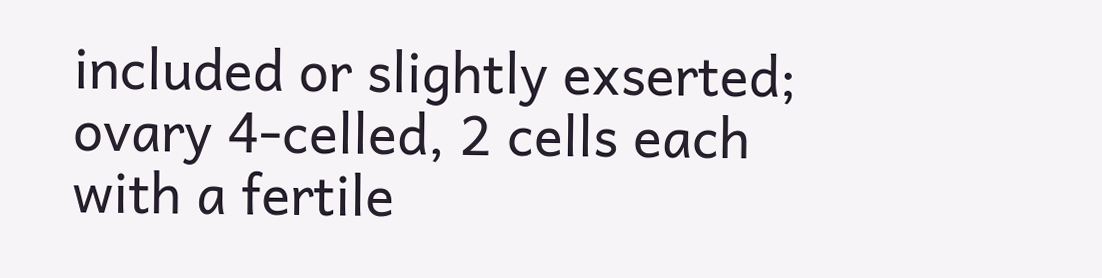included or slightly exserted; ovary 4-celled, 2 cells each with a fertile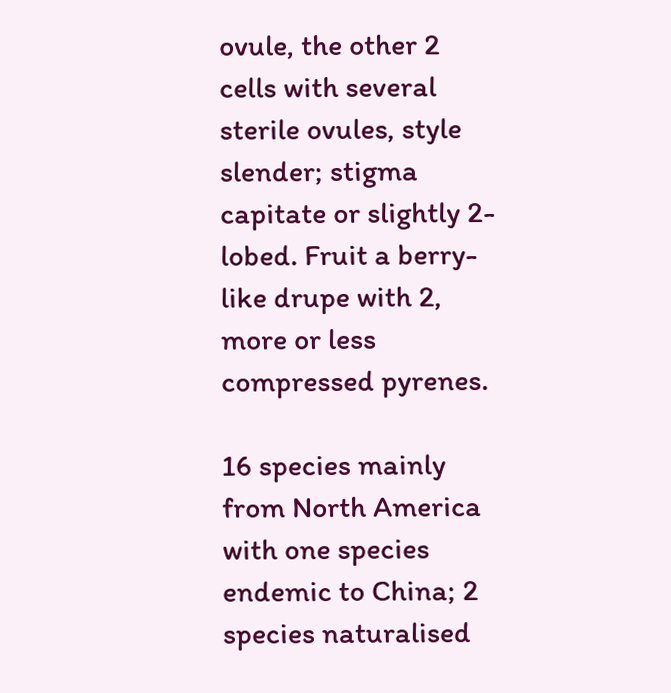ovule, the other 2 cells with several sterile ovules, style slender; stigma capitate or slightly 2-lobed. Fruit a berry-like drupe with 2, more or less compressed pyrenes.

16 species mainly from North America with one species endemic to China; 2 species naturalised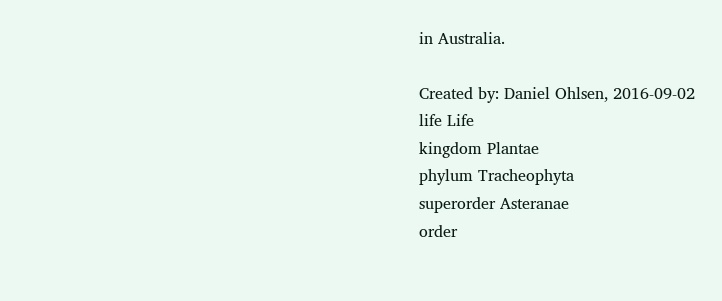in Australia.

Created by: Daniel Ohlsen, 2016-09-02
life Life
kingdom Plantae
phylum Tracheophyta
superorder Asteranae
order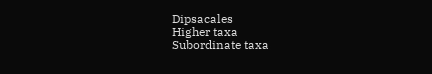Dipsacales
Higher taxa
Subordinate taxa